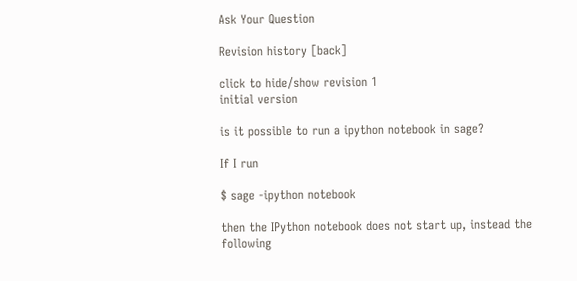Ask Your Question

Revision history [back]

click to hide/show revision 1
initial version

is it possible to run a ipython notebook in sage?

If I run

$ sage -ipython notebook

then the IPython notebook does not start up, instead the following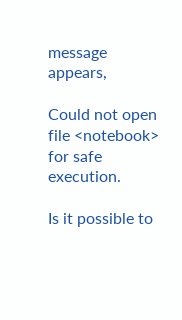message appears,

Could not open file <notebook> for safe execution.

Is it possible to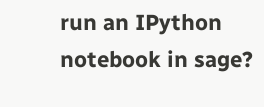run an IPython notebook in sage?